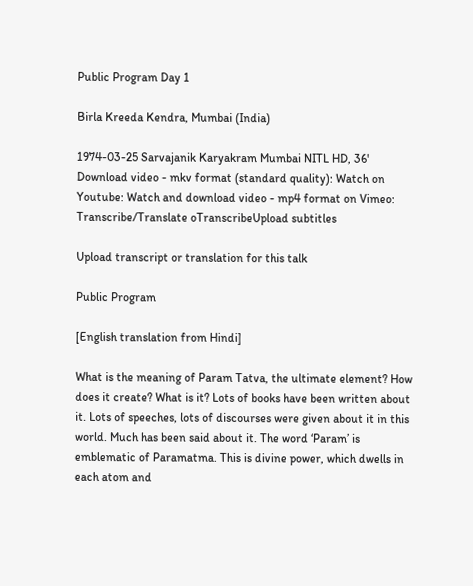Public Program Day 1

Birla Kreeda Kendra, Mumbai (India)

1974-03-25 Sarvajanik Karyakram Mumbai NITL HD, 36'
Download video - mkv format (standard quality): Watch on Youtube: Watch and download video - mp4 format on Vimeo: Transcribe/Translate oTranscribeUpload subtitles

Upload transcript or translation for this talk

Public Program

[English translation from Hindi]

What is the meaning of Param Tatva, the ultimate element? How does it create? What is it? Lots of books have been written about it. Lots of speeches, lots of discourses were given about it in this world. Much has been said about it. The word ‘Param’ is emblematic of Paramatma. This is divine power, which dwells in each atom and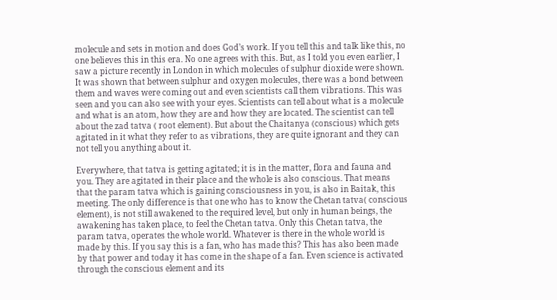molecule and sets in motion and does God’s work. If you tell this and talk like this, no one believes this in this era. No one agrees with this. But, as I told you even earlier, I saw a picture recently in London in which molecules of sulphur dioxide were shown. It was shown that between sulphur and oxygen molecules, there was a bond between them and waves were coming out and even scientists call them vibrations. This was seen and you can also see with your eyes. Scientists can tell about what is a molecule and what is an atom, how they are and how they are located. The scientist can tell about the zad tatva ( root element). But about the Chaitanya (conscious) which gets agitated in it what they refer to as vibrations, they are quite ignorant and they can not tell you anything about it.

Everywhere, that tatva is getting agitated; it is in the matter, flora and fauna and you. They are agitated in their place and the whole is also conscious. That means that the param tatva which is gaining consciousness in you, is also in Baitak, this meeting. The only difference is that one who has to know the Chetan tatva( conscious element), is not still awakened to the required level, but only in human beings, the awakening has taken place, to feel the Chetan tatva. Only this Chetan tatva, the param tatva, operates the whole world. Whatever is there in the whole world is made by this. If you say this is a fan, who has made this? This has also been made by that power and today it has come in the shape of a fan. Even science is activated through the conscious element and its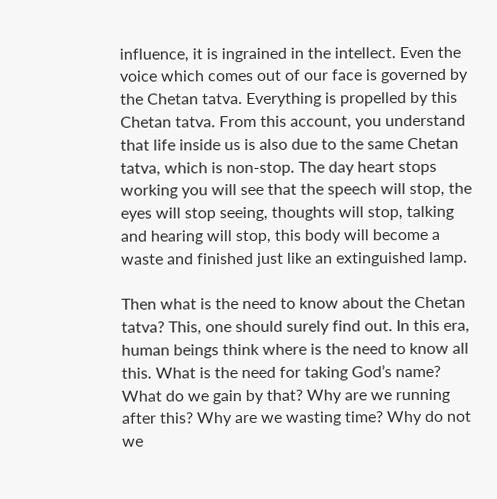influence, it is ingrained in the intellect. Even the voice which comes out of our face is governed by the Chetan tatva. Everything is propelled by this Chetan tatva. From this account, you understand that life inside us is also due to the same Chetan tatva, which is non-stop. The day heart stops working you will see that the speech will stop, the eyes will stop seeing, thoughts will stop, talking and hearing will stop, this body will become a waste and finished just like an extinguished lamp.

Then what is the need to know about the Chetan tatva? This, one should surely find out. In this era, human beings think where is the need to know all this. What is the need for taking God’s name? What do we gain by that? Why are we running after this? Why are we wasting time? Why do not we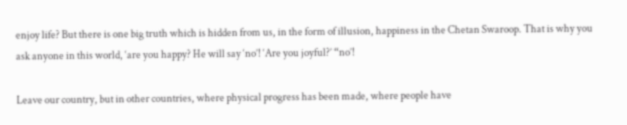enjoy life? But there is one big truth which is hidden from us, in the form of illusion, happiness in the Chetan Swaroop. That is why you ask anyone in this world, ‘are you happy? He will say ‘no’! ‘Are you joyful?’ “no’!

Leave our country, but in other countries, where physical progress has been made, where people have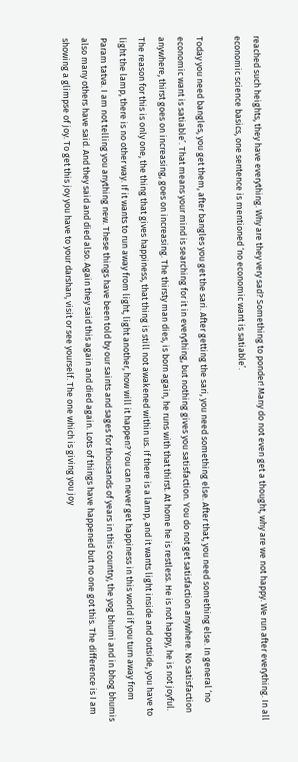reached such heights, they have everything. Why are they very sad? Something to ponder! Many do not even get a thought, why are we not happy. We run after everything. In all economic science basics, one sentence is mentioned ‘no economic want is satiable’.

Today you need bangles, you get them, after bangles you get the sari. After getting the sari, you need something else. After that, you need something else. In general ‘no economic want is satiable’. That means your mind is searching for it in everything, but nothing gives you satisfaction. You do not get satisfaction anywhere. No satisfaction anywhere, thirst goes on increasing, goes on increasing. The thirsty man dies, is born again, he runs with that thirst. At home he is restless. He is not happy, he is not joyful. The reason for this is only one, the thing that gives happiness, that thing is still not awakened within us. If there is a lamp, and it wants light inside and outside, you have to light the lamp, there is no other way. If it wants to run away from light, light another, how will it happen? You can never get happiness in this world if you turn away from Param tatva. I am not telling you anything new. These things have been told by our saints and sages for thousands of years in this country, the yog bhumi and in bhog bhumis also many others have said. And they said and died also. Again they said this again and died again. Lots of things have happened but no one got this. The difference is I am showing a glimpse of joy. To get this joy you have to your darshan, visit or see yourself. The one which is giving you joy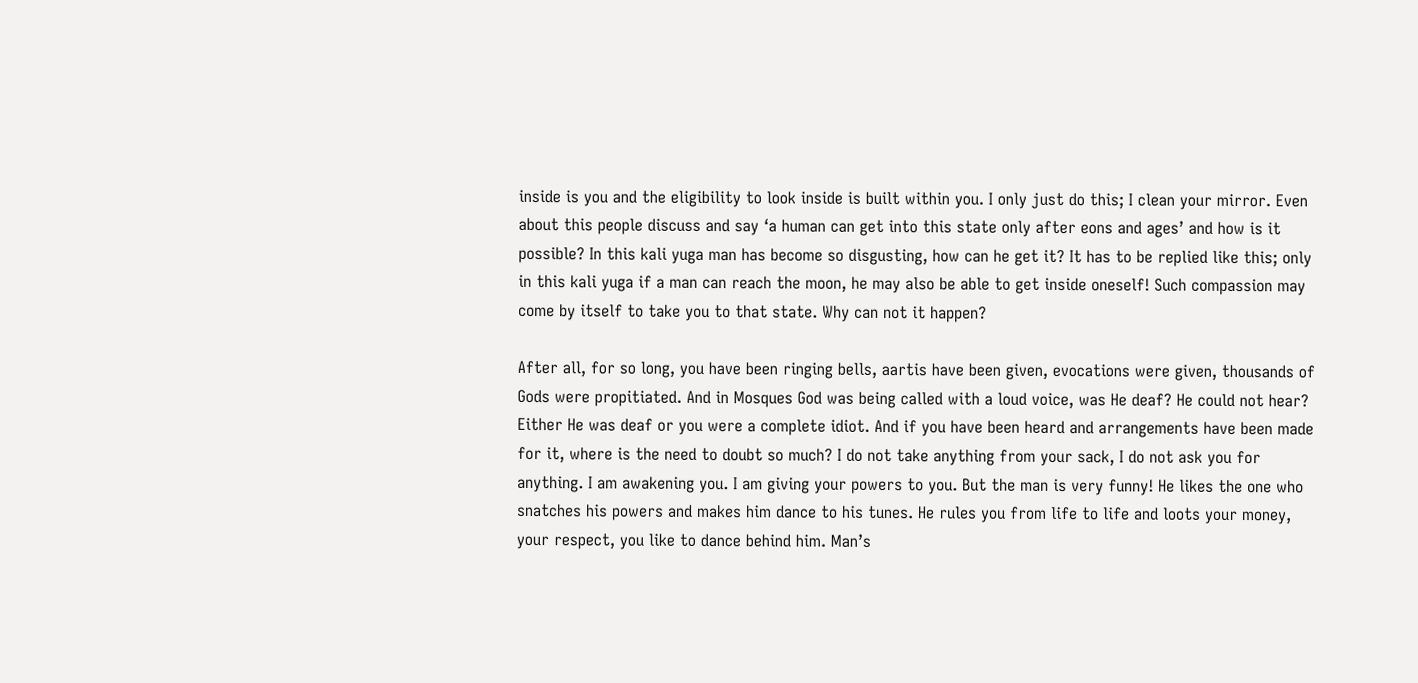inside is you and the eligibility to look inside is built within you. I only just do this; I clean your mirror. Even about this people discuss and say ‘a human can get into this state only after eons and ages’ and how is it possible? In this kali yuga man has become so disgusting, how can he get it? It has to be replied like this; only in this kali yuga if a man can reach the moon, he may also be able to get inside oneself! Such compassion may come by itself to take you to that state. Why can not it happen?

After all, for so long, you have been ringing bells, aartis have been given, evocations were given, thousands of Gods were propitiated. And in Mosques God was being called with a loud voice, was He deaf? He could not hear? Either He was deaf or you were a complete idiot. And if you have been heard and arrangements have been made for it, where is the need to doubt so much? I do not take anything from your sack, I do not ask you for anything. I am awakening you. I am giving your powers to you. But the man is very funny! He likes the one who snatches his powers and makes him dance to his tunes. He rules you from life to life and loots your money, your respect, you like to dance behind him. Man’s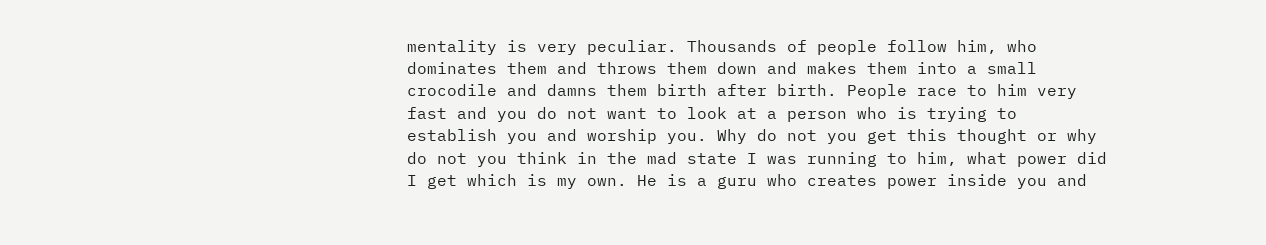mentality is very peculiar. Thousands of people follow him, who dominates them and throws them down and makes them into a small crocodile and damns them birth after birth. People race to him very fast and you do not want to look at a person who is trying to establish you and worship you. Why do not you get this thought or why do not you think in the mad state I was running to him, what power did I get which is my own. He is a guru who creates power inside you and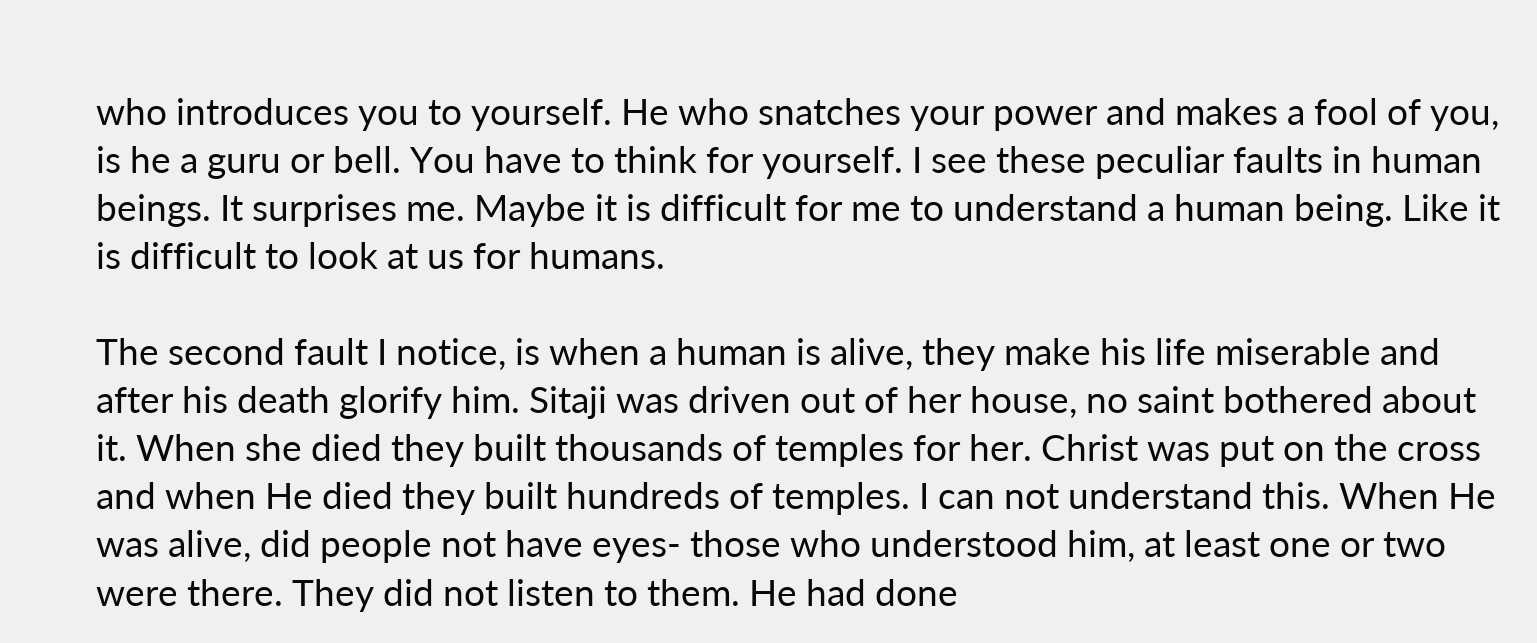who introduces you to yourself. He who snatches your power and makes a fool of you, is he a guru or bell. You have to think for yourself. I see these peculiar faults in human beings. It surprises me. Maybe it is difficult for me to understand a human being. Like it is difficult to look at us for humans.

The second fault I notice, is when a human is alive, they make his life miserable and after his death glorify him. Sitaji was driven out of her house, no saint bothered about it. When she died they built thousands of temples for her. Christ was put on the cross and when He died they built hundreds of temples. I can not understand this. When He was alive, did people not have eyes- those who understood him, at least one or two were there. They did not listen to them. He had done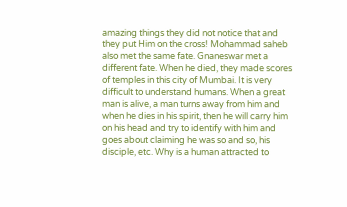amazing things they did not notice that and they put Him on the cross! Mohammad saheb also met the same fate. Gnaneswar met a different fate. When he died, they made scores of temples in this city of Mumbai. It is very difficult to understand humans. When a great man is alive, a man turns away from him and when he dies in his spirit, then he will carry him on his head and try to identify with him and goes about claiming he was so and so, his disciple, etc. Why is a human attracted to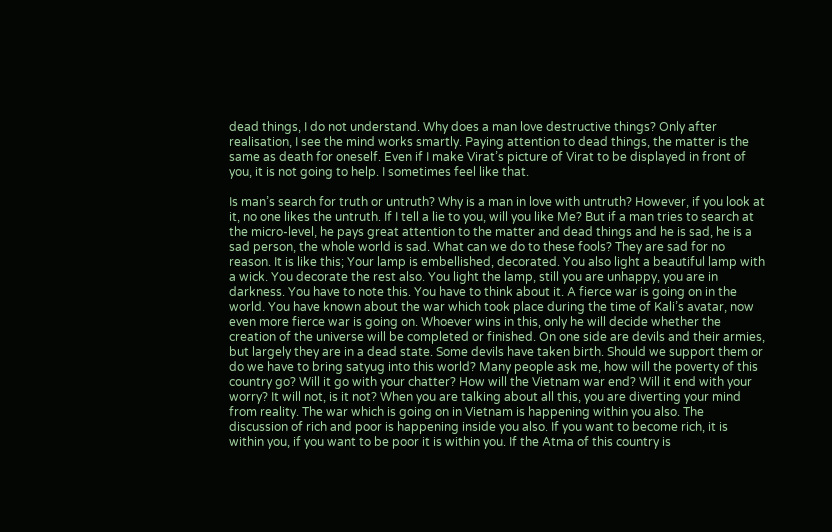dead things, I do not understand. Why does a man love destructive things? Only after realisation, I see the mind works smartly. Paying attention to dead things, the matter is the same as death for oneself. Even if I make Virat’s picture of Virat to be displayed in front of you, it is not going to help. I sometimes feel like that.

Is man’s search for truth or untruth? Why is a man in love with untruth? However, if you look at it, no one likes the untruth. If I tell a lie to you, will you like Me? But if a man tries to search at the micro-level, he pays great attention to the matter and dead things and he is sad, he is a sad person, the whole world is sad. What can we do to these fools? They are sad for no reason. It is like this; Your lamp is embellished, decorated. You also light a beautiful lamp with a wick. You decorate the rest also. You light the lamp, still you are unhappy, you are in darkness. You have to note this. You have to think about it. A fierce war is going on in the world. You have known about the war which took place during the time of Kali’s avatar, now even more fierce war is going on. Whoever wins in this, only he will decide whether the creation of the universe will be completed or finished. On one side are devils and their armies, but largely they are in a dead state. Some devils have taken birth. Should we support them or do we have to bring satyug into this world? Many people ask me, how will the poverty of this country go? Will it go with your chatter? How will the Vietnam war end? Will it end with your worry? It will not, is it not? When you are talking about all this, you are diverting your mind from reality. The war which is going on in Vietnam is happening within you also. The discussion of rich and poor is happening inside you also. If you want to become rich, it is within you, if you want to be poor it is within you. If the Atma of this country is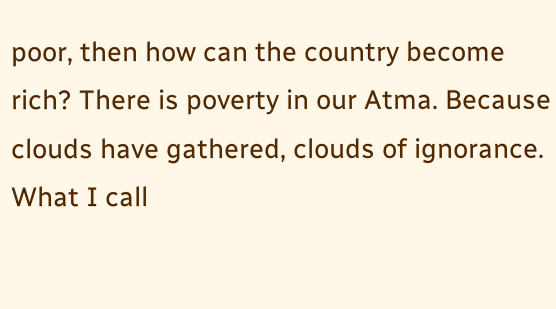poor, then how can the country become rich? There is poverty in our Atma. Because clouds have gathered, clouds of ignorance. What I call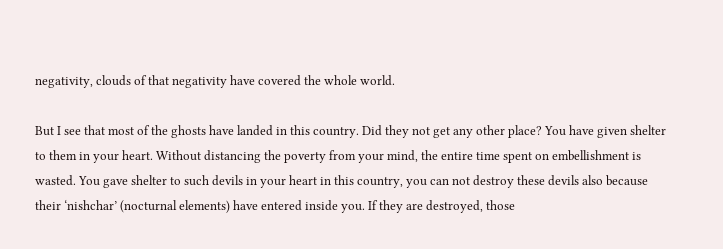negativity, clouds of that negativity have covered the whole world.

But I see that most of the ghosts have landed in this country. Did they not get any other place? You have given shelter to them in your heart. Without distancing the poverty from your mind, the entire time spent on embellishment is wasted. You gave shelter to such devils in your heart in this country, you can not destroy these devils also because their ‘nishchar’ (nocturnal elements) have entered inside you. If they are destroyed, those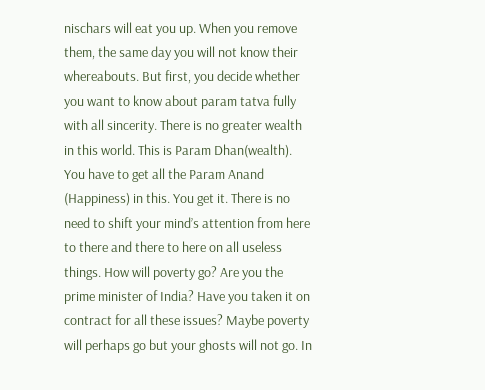nischars will eat you up. When you remove them, the same day you will not know their whereabouts. But first, you decide whether you want to know about param tatva fully with all sincerity. There is no greater wealth in this world. This is Param Dhan(wealth). You have to get all the Param Anand (Happiness) in this. You get it. There is no need to shift your mind’s attention from here to there and there to here on all useless things. How will poverty go? Are you the prime minister of India? Have you taken it on contract for all these issues? Maybe poverty will perhaps go but your ghosts will not go. In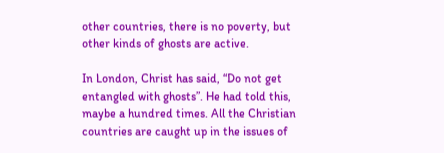other countries, there is no poverty, but other kinds of ghosts are active.

In London, Christ has said, “Do not get entangled with ghosts”. He had told this, maybe a hundred times. All the Christian countries are caught up in the issues of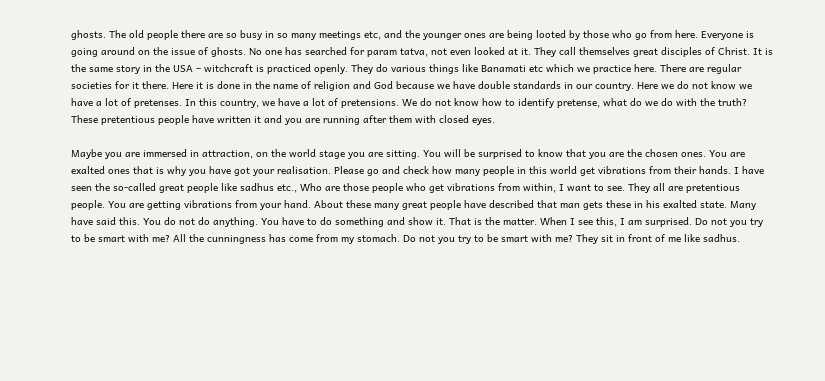ghosts. The old people there are so busy in so many meetings etc, and the younger ones are being looted by those who go from here. Everyone is going around on the issue of ghosts. No one has searched for param tatva, not even looked at it. They call themselves great disciples of Christ. It is the same story in the USA – witchcraft is practiced openly. They do various things like Banamati etc which we practice here. There are regular societies for it there. Here it is done in the name of religion and God because we have double standards in our country. Here we do not know we have a lot of pretenses. In this country, we have a lot of pretensions. We do not know how to identify pretense, what do we do with the truth? These pretentious people have written it and you are running after them with closed eyes.

Maybe you are immersed in attraction, on the world stage you are sitting. You will be surprised to know that you are the chosen ones. You are exalted ones that is why you have got your realisation. Please go and check how many people in this world get vibrations from their hands. I have seen the so-called great people like sadhus etc., Who are those people who get vibrations from within, I want to see. They all are pretentious people. You are getting vibrations from your hand. About these many great people have described that man gets these in his exalted state. Many have said this. You do not do anything. You have to do something and show it. That is the matter. When I see this, I am surprised. Do not you try to be smart with me? All the cunningness has come from my stomach. Do not you try to be smart with me? They sit in front of me like sadhus.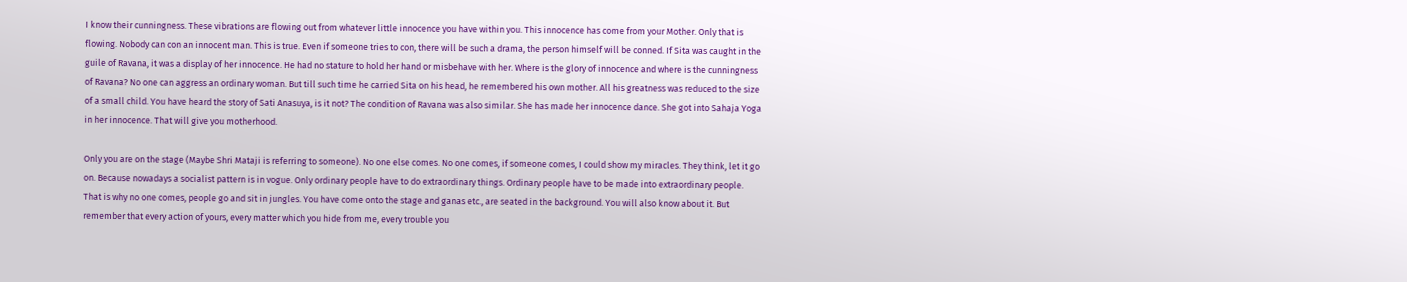I know their cunningness. These vibrations are flowing out from whatever little innocence you have within you. This innocence has come from your Mother. Only that is flowing. Nobody can con an innocent man. This is true. Even if someone tries to con, there will be such a drama, the person himself will be conned. If Sita was caught in the guile of Ravana, it was a display of her innocence. He had no stature to hold her hand or misbehave with her. Where is the glory of innocence and where is the cunningness of Ravana? No one can aggress an ordinary woman. But till such time he carried Sita on his head, he remembered his own mother. All his greatness was reduced to the size of a small child. You have heard the story of Sati Anasuya, is it not? The condition of Ravana was also similar. She has made her innocence dance. She got into Sahaja Yoga in her innocence. That will give you motherhood.

Only you are on the stage (Maybe Shri Mataji is referring to someone). No one else comes. No one comes, if someone comes, I could show my miracles. They think, let it go on. Because nowadays a socialist pattern is in vogue. Only ordinary people have to do extraordinary things. Ordinary people have to be made into extraordinary people. That is why no one comes, people go and sit in jungles. You have come onto the stage and ganas etc., are seated in the background. You will also know about it. But remember that every action of yours, every matter which you hide from me, every trouble you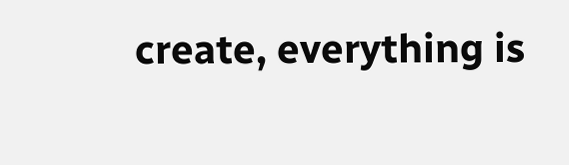create, everything is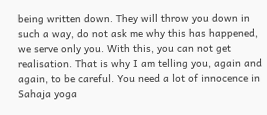being written down. They will throw you down in such a way, do not ask me why this has happened, we serve only you. With this, you can not get realisation. That is why I am telling you, again and again, to be careful. You need a lot of innocence in Sahaja yoga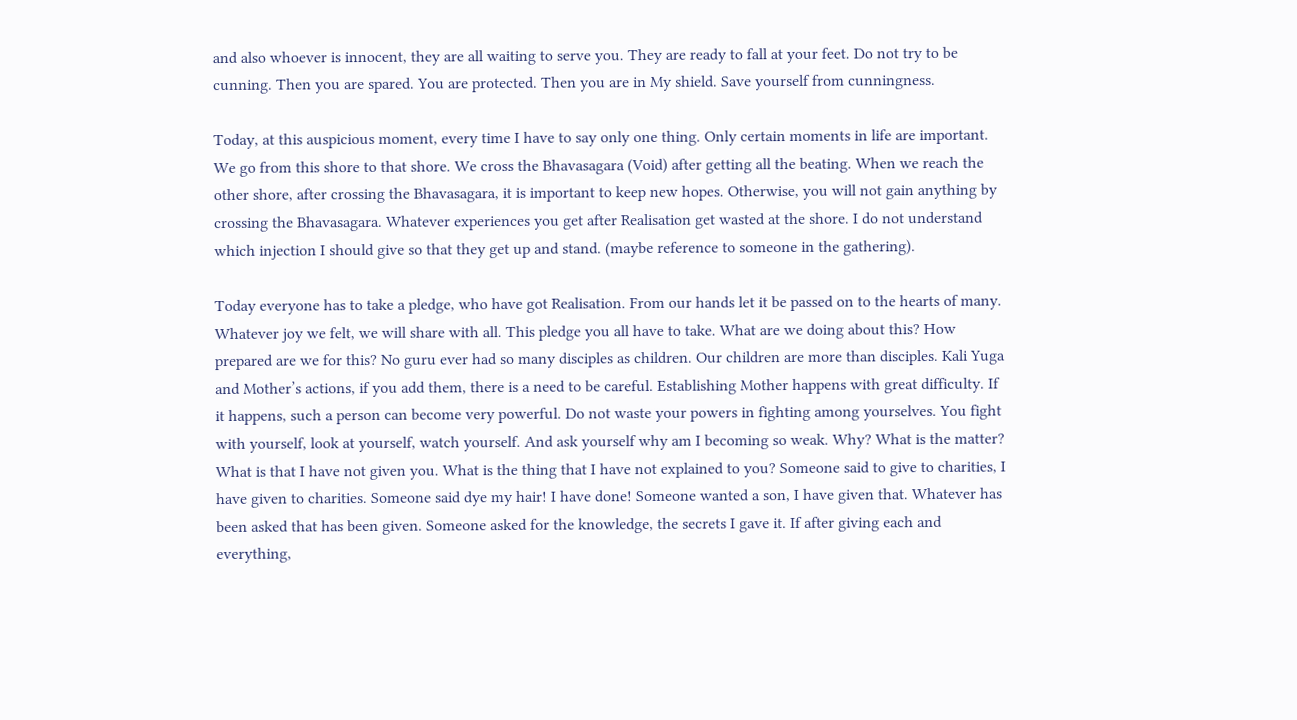and also whoever is innocent, they are all waiting to serve you. They are ready to fall at your feet. Do not try to be cunning. Then you are spared. You are protected. Then you are in My shield. Save yourself from cunningness.

Today, at this auspicious moment, every time I have to say only one thing. Only certain moments in life are important. We go from this shore to that shore. We cross the Bhavasagara (Void) after getting all the beating. When we reach the other shore, after crossing the Bhavasagara, it is important to keep new hopes. Otherwise, you will not gain anything by crossing the Bhavasagara. Whatever experiences you get after Realisation get wasted at the shore. I do not understand which injection I should give so that they get up and stand. (maybe reference to someone in the gathering).

Today everyone has to take a pledge, who have got Realisation. From our hands let it be passed on to the hearts of many. Whatever joy we felt, we will share with all. This pledge you all have to take. What are we doing about this? How prepared are we for this? No guru ever had so many disciples as children. Our children are more than disciples. Kali Yuga and Mother’s actions, if you add them, there is a need to be careful. Establishing Mother happens with great difficulty. If it happens, such a person can become very powerful. Do not waste your powers in fighting among yourselves. You fight with yourself, look at yourself, watch yourself. And ask yourself why am I becoming so weak. Why? What is the matter? What is that I have not given you. What is the thing that I have not explained to you? Someone said to give to charities, I have given to charities. Someone said dye my hair! I have done! Someone wanted a son, I have given that. Whatever has been asked that has been given. Someone asked for the knowledge, the secrets I gave it. If after giving each and everything,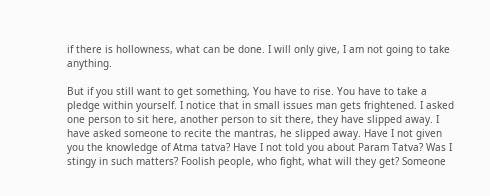if there is hollowness, what can be done. I will only give, I am not going to take anything.

But if you still want to get something, You have to rise. You have to take a pledge within yourself. I notice that in small issues man gets frightened. I asked one person to sit here, another person to sit there, they have slipped away. I have asked someone to recite the mantras, he slipped away. Have I not given you the knowledge of Atma tatva? Have I not told you about Param Tatva? Was I stingy in such matters? Foolish people, who fight, what will they get? Someone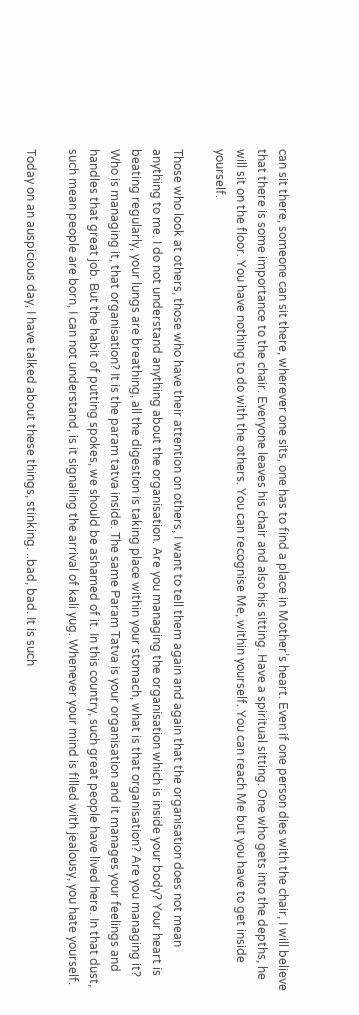can sit there, someone can sit there, wherever one sits, one has to find a place in Mother’s heart. Even if one person dies with the chair, I will believe that there is some importance to the chair. Everyone leaves his chair and also his sitting. Have a spiritual sitting. One who gets into the depths, he will sit on the floor. You have nothing to do with the others. You can recognise Me, within yourself. You can reach Me but you have to get inside yourself.

Those who look at others, those who have their attention on others, I want to tell them again and again that the organisation does not mean anything to me. I do not understand anything about the organisation. Are you managing the organisation which is inside your body? Your heart is beating regularly, your lungs are breathing, all the digestion is taking place within your stomach, what is that organisation? Are you managing it? Who is managing it, that organisation? It is the param tatva inside. The same Param Tatva is your organisation and it manages your feelings and handles that great job. But the habit of putting spokes, we should be ashamed of it. In this country, such great people have lived here. In that dust, such mean people are born, I can not understand, is it signaling the arrival of kali yug. Whenever your mind is filled with jealousy, you hate yourself.

Today on an auspicious day, I have talked about these things, stinking. ..bad, bad. It is such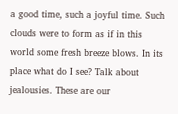a good time, such a joyful time. Such clouds were to form as if in this world some fresh breeze blows. In its place what do I see? Talk about jealousies. These are our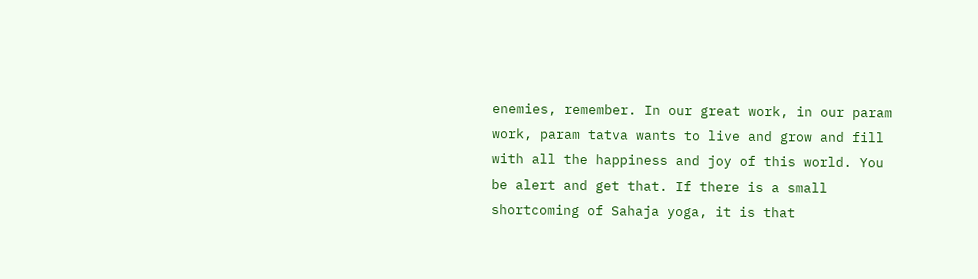enemies, remember. In our great work, in our param work, param tatva wants to live and grow and fill with all the happiness and joy of this world. You be alert and get that. If there is a small shortcoming of Sahaja yoga, it is that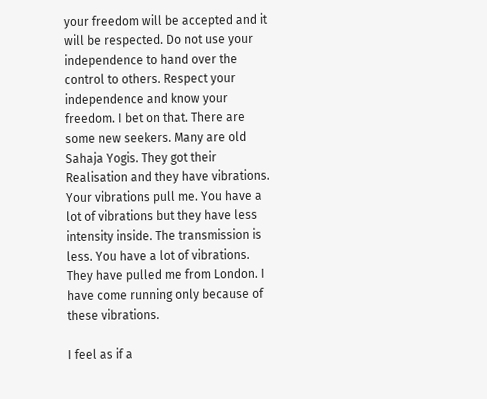your freedom will be accepted and it will be respected. Do not use your independence to hand over the control to others. Respect your independence and know your freedom. I bet on that. There are some new seekers. Many are old Sahaja Yogis. They got their Realisation and they have vibrations. Your vibrations pull me. You have a lot of vibrations but they have less intensity inside. The transmission is less. You have a lot of vibrations. They have pulled me from London. I have come running only because of these vibrations.

I feel as if a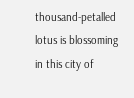thousand-petalled lotus is blossoming in this city of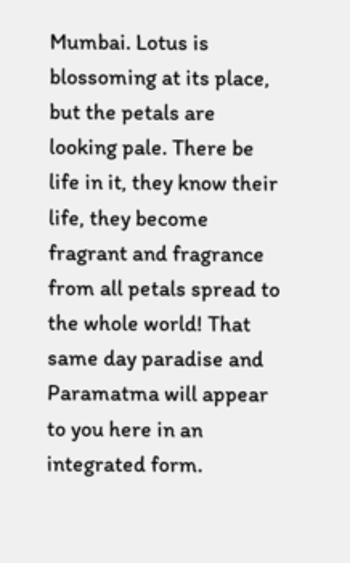Mumbai. Lotus is blossoming at its place, but the petals are looking pale. There be life in it, they know their life, they become fragrant and fragrance from all petals spread to the whole world! That same day paradise and Paramatma will appear to you here in an integrated form.